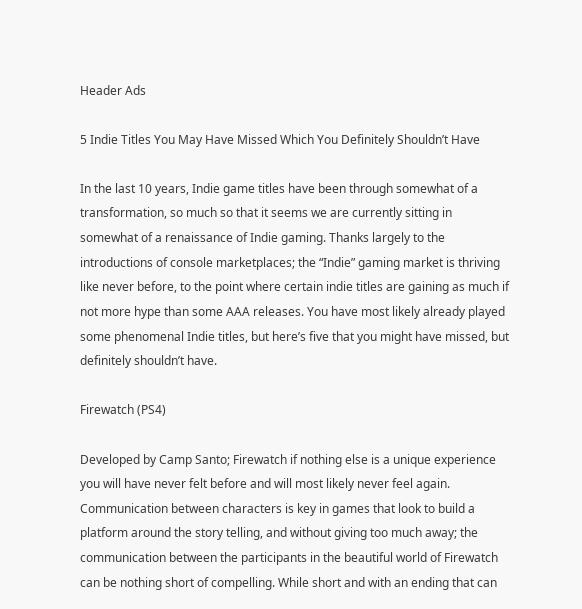Header Ads

5 Indie Titles You May Have Missed Which You Definitely Shouldn’t Have

In the last 10 years, Indie game titles have been through somewhat of a transformation, so much so that it seems we are currently sitting in somewhat of a renaissance of Indie gaming. Thanks largely to the introductions of console marketplaces; the “Indie” gaming market is thriving like never before, to the point where certain indie titles are gaining as much if not more hype than some AAA releases. You have most likely already played some phenomenal Indie titles, but here’s five that you might have missed, but definitely shouldn’t have.

Firewatch (PS4)

Developed by Camp Santo; Firewatch if nothing else is a unique experience you will have never felt before and will most likely never feel again.  Communication between characters is key in games that look to build a platform around the story telling, and without giving too much away; the communication between the participants in the beautiful world of Firewatch can be nothing short of compelling. While short and with an ending that can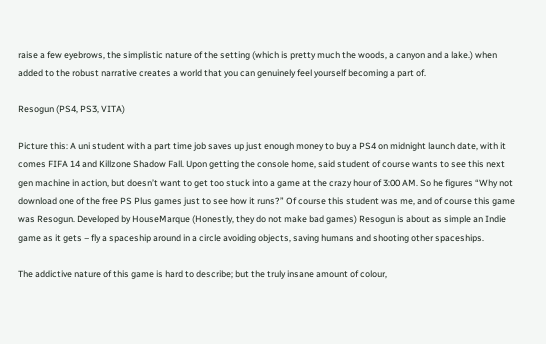raise a few eyebrows, the simplistic nature of the setting (which is pretty much the woods, a canyon and a lake.) when added to the robust narrative creates a world that you can genuinely feel yourself becoming a part of.

Resogun (PS4, PS3, VITA)

Picture this: A uni student with a part time job saves up just enough money to buy a PS4 on midnight launch date, with it comes FIFA 14 and Killzone Shadow Fall. Upon getting the console home, said student of course wants to see this next gen machine in action, but doesn’t want to get too stuck into a game at the crazy hour of 3:00 AM. So he figures “Why not download one of the free PS Plus games just to see how it runs?” Of course this student was me, and of course this game was Resogun. Developed by HouseMarque (Honestly, they do not make bad games) Resogun is about as simple an Indie game as it gets – fly a spaceship around in a circle avoiding objects, saving humans and shooting other spaceships.

The addictive nature of this game is hard to describe; but the truly insane amount of colour,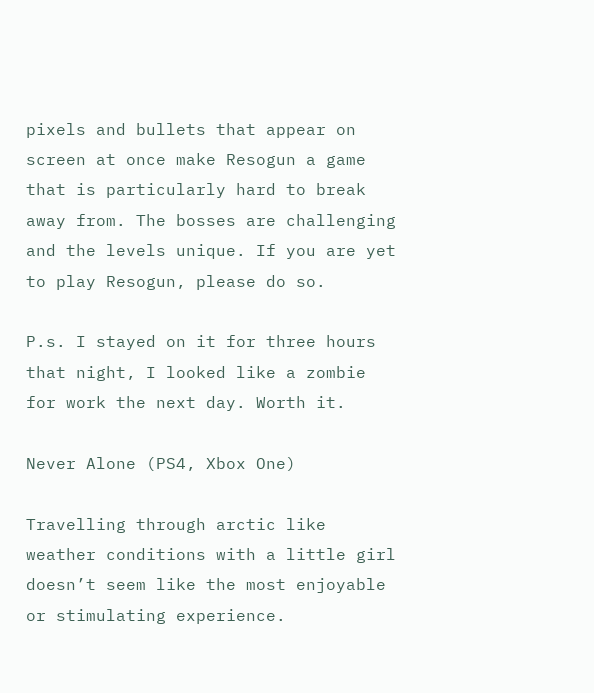pixels and bullets that appear on screen at once make Resogun a game that is particularly hard to break away from. The bosses are challenging and the levels unique. If you are yet to play Resogun, please do so.

P.s. I stayed on it for three hours that night, I looked like a zombie for work the next day. Worth it.

Never Alone (PS4, Xbox One)

Travelling through arctic like weather conditions with a little girl doesn’t seem like the most enjoyable or stimulating experience.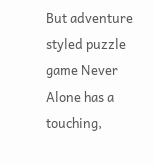But adventure styled puzzle game Never Alone has a touching,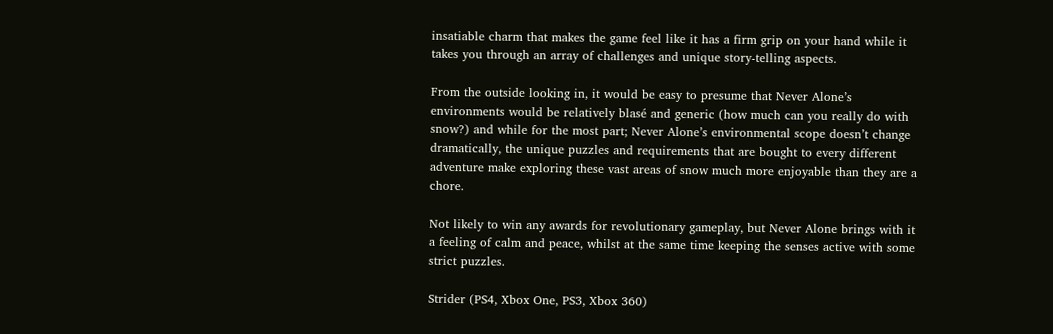insatiable charm that makes the game feel like it has a firm grip on your hand while it takes you through an array of challenges and unique story-telling aspects.

From the outside looking in, it would be easy to presume that Never Alone’s environments would be relatively blasé and generic (how much can you really do with snow?) and while for the most part; Never Alone’s environmental scope doesn’t change dramatically, the unique puzzles and requirements that are bought to every different adventure make exploring these vast areas of snow much more enjoyable than they are a chore.

Not likely to win any awards for revolutionary gameplay, but Never Alone brings with it a feeling of calm and peace, whilst at the same time keeping the senses active with some strict puzzles.

Strider (PS4, Xbox One, PS3, Xbox 360)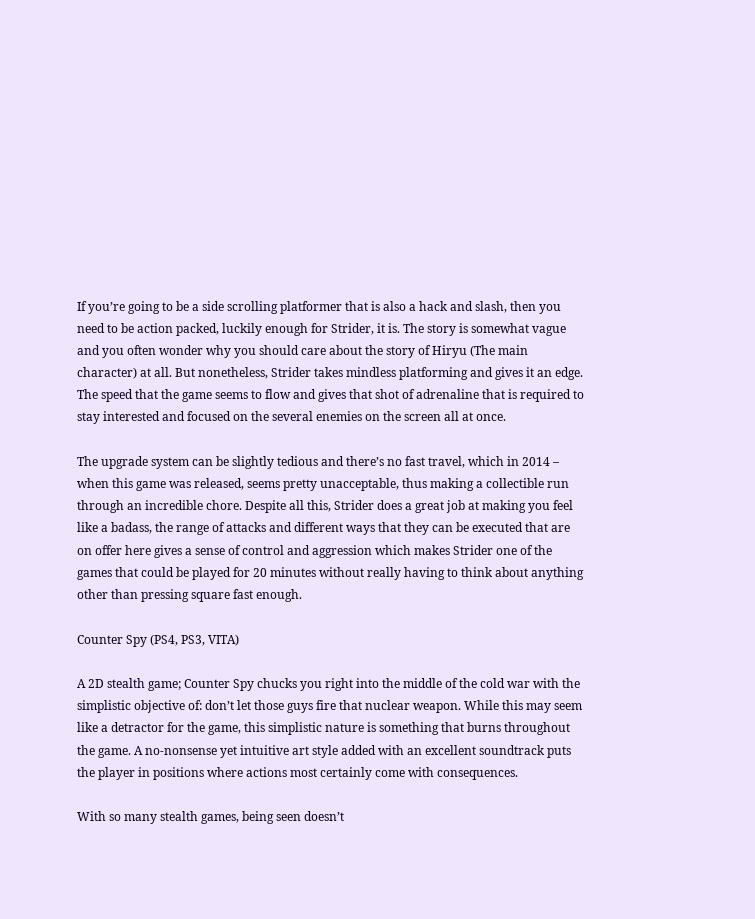If you’re going to be a side scrolling platformer that is also a hack and slash, then you need to be action packed, luckily enough for Strider, it is. The story is somewhat vague and you often wonder why you should care about the story of Hiryu (The main character) at all. But nonetheless, Strider takes mindless platforming and gives it an edge. The speed that the game seems to flow and gives that shot of adrenaline that is required to stay interested and focused on the several enemies on the screen all at once.

The upgrade system can be slightly tedious and there’s no fast travel, which in 2014 – when this game was released, seems pretty unacceptable, thus making a collectible run through an incredible chore. Despite all this, Strider does a great job at making you feel like a badass, the range of attacks and different ways that they can be executed that are on offer here gives a sense of control and aggression which makes Strider one of the games that could be played for 20 minutes without really having to think about anything other than pressing square fast enough.

Counter Spy (PS4, PS3, VITA)

A 2D stealth game; Counter Spy chucks you right into the middle of the cold war with the simplistic objective of: don’t let those guys fire that nuclear weapon. While this may seem like a detractor for the game, this simplistic nature is something that burns throughout the game. A no-nonsense yet intuitive art style added with an excellent soundtrack puts the player in positions where actions most certainly come with consequences.

With so many stealth games, being seen doesn’t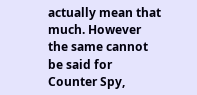actually mean that much. However the same cannot be said for Counter Spy,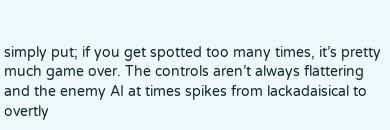simply put; if you get spotted too many times, it’s pretty much game over. The controls aren’t always flattering and the enemy AI at times spikes from lackadaisical to overtly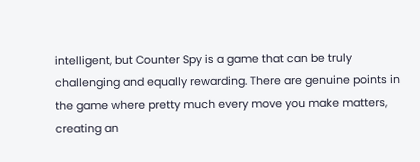intelligent, but Counter Spy is a game that can be truly challenging and equally rewarding. There are genuine points in the game where pretty much every move you make matters, creating an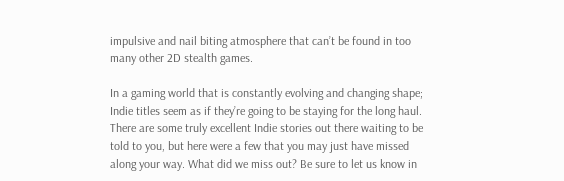impulsive and nail biting atmosphere that can’t be found in too many other 2D stealth games.

In a gaming world that is constantly evolving and changing shape; Indie titles seem as if they’re going to be staying for the long haul. There are some truly excellent Indie stories out there waiting to be told to you, but here were a few that you may just have missed along your way. What did we miss out? Be sure to let us know in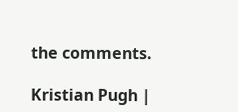the comments.

Kristian Pugh |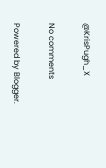@KrisPugh_X

No comments

Powered by Blogger.